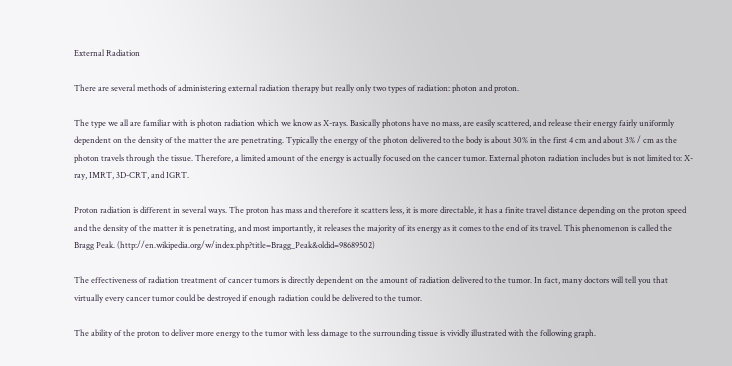External Radiation

There are several methods of administering external radiation therapy but really only two types of radiation: photon and proton.

The type we all are familiar with is photon radiation which we know as X-rays. Basically photons have no mass, are easily scattered, and release their energy fairly uniformly dependent on the density of the matter the are penetrating. Typically the energy of the photon delivered to the body is about 30% in the first 4 cm and about 3% / cm as the photon travels through the tissue. Therefore, a limited amount of the energy is actually focused on the cancer tumor. External photon radiation includes but is not limited to: X-ray, IMRT, 3D-CRT, and IGRT.

Proton radiation is different in several ways. The proton has mass and therefore it scatters less, it is more directable, it has a finite travel distance depending on the proton speed and the density of the matter it is penetrating, and most importantly, it releases the majority of its energy as it comes to the end of its travel. This phenomenon is called the Bragg Peak. (http://en.wikipedia.org/w/index.php?title=Bragg_Peak&oldid=98689502)

The effectiveness of radiation treatment of cancer tumors is directly dependent on the amount of radiation delivered to the tumor. In fact, many doctors will tell you that virtually every cancer tumor could be destroyed if enough radiation could be delivered to the tumor.

The ability of the proton to deliver more energy to the tumor with less damage to the surrounding tissue is vividly illustrated with the following graph.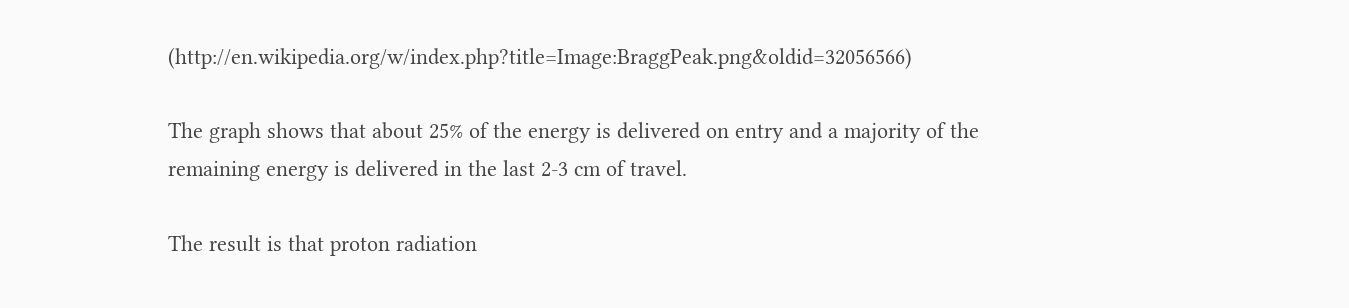(http://en.wikipedia.org/w/index.php?title=Image:BraggPeak.png&oldid=32056566)

The graph shows that about 25% of the energy is delivered on entry and a majority of the remaining energy is delivered in the last 2-3 cm of travel.

The result is that proton radiation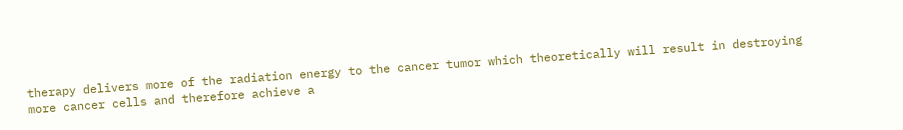therapy delivers more of the radiation energy to the cancer tumor which theoretically will result in destroying more cancer cells and therefore achieve a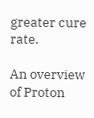greater cure rate.

An overview of Proton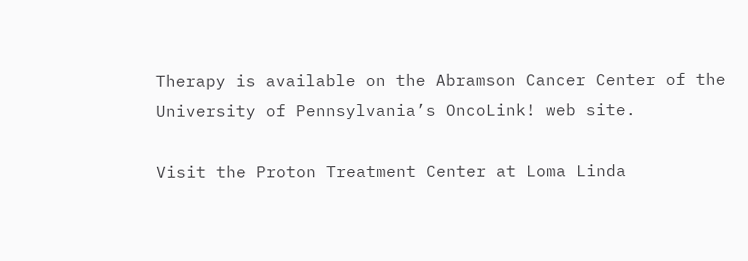Therapy is available on the Abramson Cancer Center of the University of Pennsylvania’s OncoLink! web site.

Visit the Proton Treatment Center at Loma Linda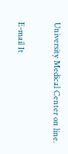University Medical Center on line.

E-mail It